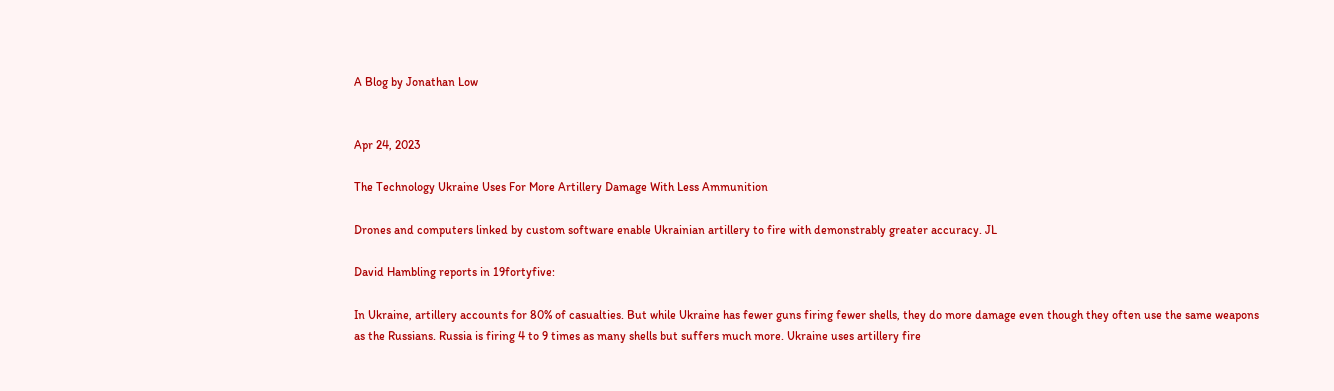A Blog by Jonathan Low


Apr 24, 2023

The Technology Ukraine Uses For More Artillery Damage With Less Ammunition

Drones and computers linked by custom software enable Ukrainian artillery to fire with demonstrably greater accuracy. JL

David Hambling reports in 19fortyfive:

In Ukraine, artillery accounts for 80% of casualties. But while Ukraine has fewer guns firing fewer shells, they do more damage even though they often use the same weapons as the Russians. Russia is firing 4 to 9 times as many shells but suffers much more. Ukraine uses artillery fire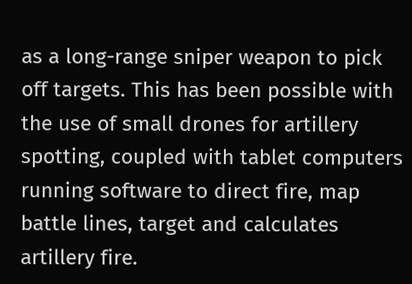as a long-range sniper weapon to pick off targets. This has been possible with the use of small drones for artillery spotting, coupled with tablet computers running software to direct fire, map battle lines, target and calculates artillery fire.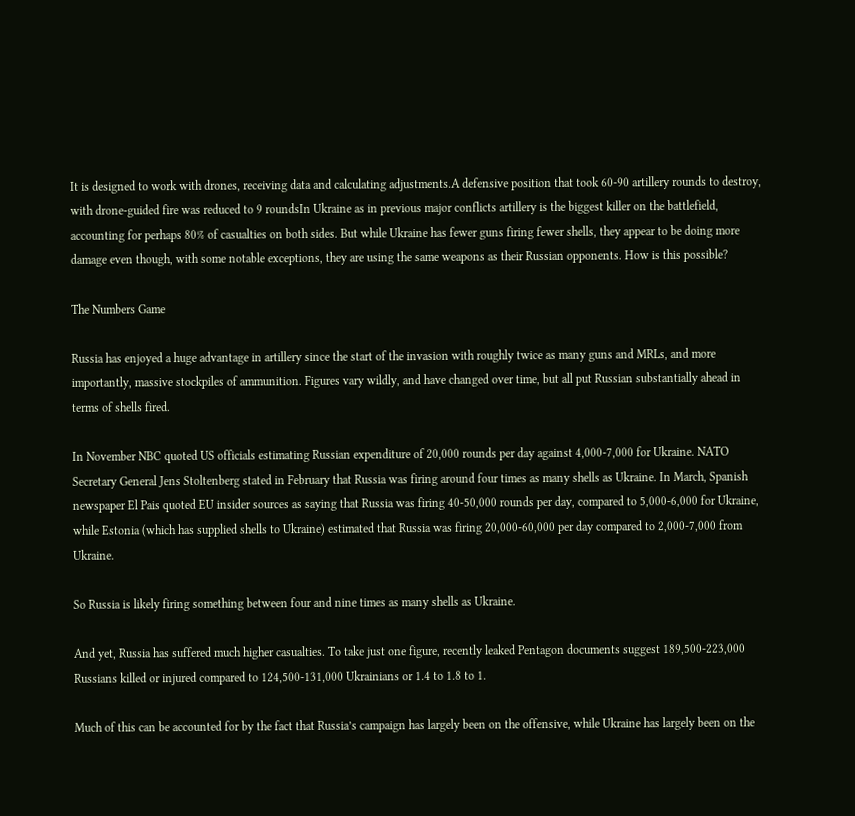It is designed to work with drones, receiving data and calculating adjustments.A defensive position that took 60-90 artillery rounds to destroy, with drone-guided fire was reduced to 9 roundsIn Ukraine as in previous major conflicts artillery is the biggest killer on the battlefield, accounting for perhaps 80% of casualties on both sides. But while Ukraine has fewer guns firing fewer shells, they appear to be doing more damage even though, with some notable exceptions, they are using the same weapons as their Russian opponents. How is this possible?

The Numbers Game

Russia has enjoyed a huge advantage in artillery since the start of the invasion with roughly twice as many guns and MRLs, and more importantly, massive stockpiles of ammunition. Figures vary wildly, and have changed over time, but all put Russian substantially ahead in terms of shells fired.

In November NBC quoted US officials estimating Russian expenditure of 20,000 rounds per day against 4,000-7,000 for Ukraine. NATO Secretary General Jens Stoltenberg stated in February that Russia was firing around four times as many shells as Ukraine. In March, Spanish newspaper El Pais quoted EU insider sources as saying that Russia was firing 40-50,000 rounds per day, compared to 5,000-6,000 for Ukraine, while Estonia (which has supplied shells to Ukraine) estimated that Russia was firing 20,000-60,000 per day compared to 2,000-7,000 from Ukraine.

So Russia is likely firing something between four and nine times as many shells as Ukraine.

And yet, Russia has suffered much higher casualties. To take just one figure, recently leaked Pentagon documents suggest 189,500-223,000 Russians killed or injured compared to 124,500-131,000 Ukrainians or 1.4 to 1.8 to 1.

Much of this can be accounted for by the fact that Russia’s campaign has largely been on the offensive, while Ukraine has largely been on the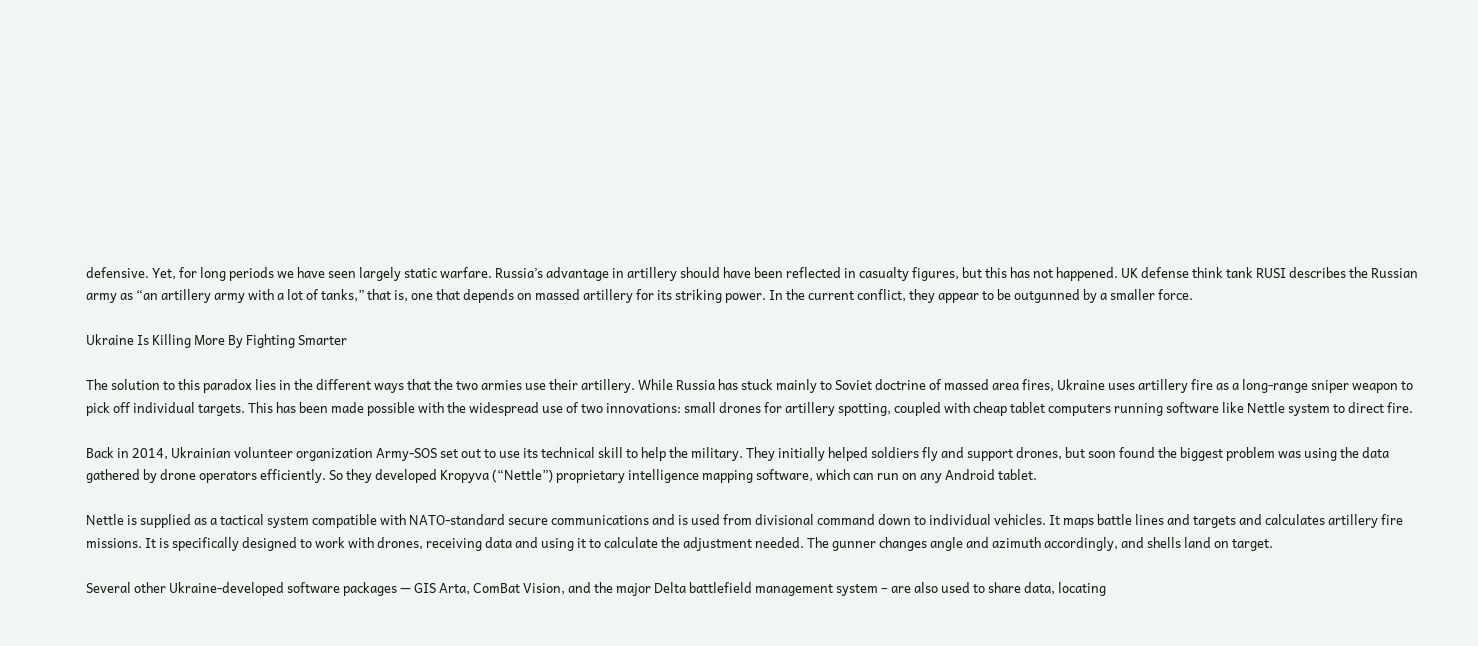defensive. Yet, for long periods we have seen largely static warfare. Russia’s advantage in artillery should have been reflected in casualty figures, but this has not happened. UK defense think tank RUSI describes the Russian army as “an artillery army with a lot of tanks,” that is, one that depends on massed artillery for its striking power. In the current conflict, they appear to be outgunned by a smaller force.

Ukraine Is Killing More By Fighting Smarter

The solution to this paradox lies in the different ways that the two armies use their artillery. While Russia has stuck mainly to Soviet doctrine of massed area fires, Ukraine uses artillery fire as a long-range sniper weapon to pick off individual targets. This has been made possible with the widespread use of two innovations: small drones for artillery spotting, coupled with cheap tablet computers running software like Nettle system to direct fire.

Back in 2014, Ukrainian volunteer organization Army-SOS set out to use its technical skill to help the military. They initially helped soldiers fly and support drones, but soon found the biggest problem was using the data gathered by drone operators efficiently. So they developed Kropyva (“Nettle”) proprietary intelligence mapping software, which can run on any Android tablet.

Nettle is supplied as a tactical system compatible with NATO-standard secure communications and is used from divisional command down to individual vehicles. It maps battle lines and targets and calculates artillery fire missions. It is specifically designed to work with drones, receiving data and using it to calculate the adjustment needed. The gunner changes angle and azimuth accordingly, and shells land on target.

Several other Ukraine-developed software packages — GIS Arta, ComBat Vision, and the major Delta battlefield management system – are also used to share data, locating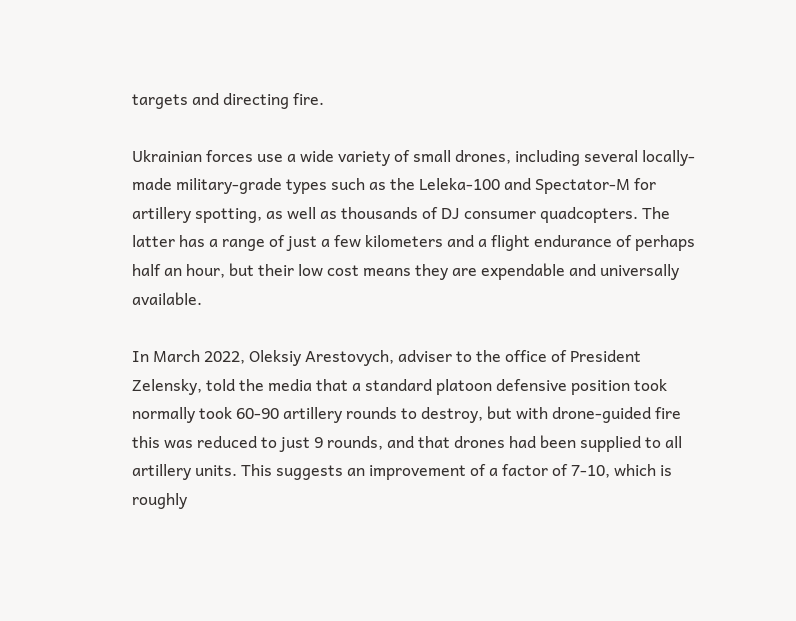targets and directing fire.

Ukrainian forces use a wide variety of small drones, including several locally-made military-grade types such as the Leleka-100 and Spectator-M for artillery spotting, as well as thousands of DJ consumer quadcopters. The latter has a range of just a few kilometers and a flight endurance of perhaps half an hour, but their low cost means they are expendable and universally available.

In March 2022, Oleksiy Arestovych, adviser to the office of President Zelensky, told the media that a standard platoon defensive position took normally took 60-90 artillery rounds to destroy, but with drone-guided fire this was reduced to just 9 rounds, and that drones had been supplied to all artillery units. This suggests an improvement of a factor of 7-10, which is roughly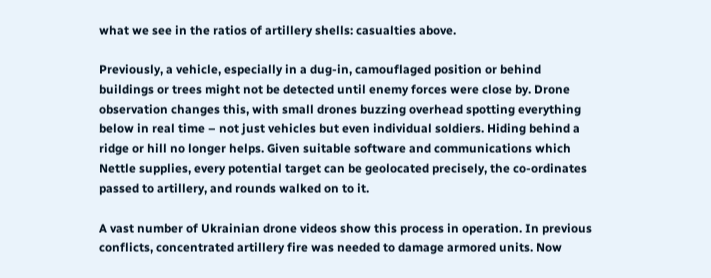what we see in the ratios of artillery shells: casualties above.

Previously, a vehicle, especially in a dug-in, camouflaged position or behind buildings or trees might not be detected until enemy forces were close by. Drone observation changes this, with small drones buzzing overhead spotting everything below in real time – not just vehicles but even individual soldiers. Hiding behind a ridge or hill no longer helps. Given suitable software and communications which Nettle supplies, every potential target can be geolocated precisely, the co-ordinates passed to artillery, and rounds walked on to it.

A vast number of Ukrainian drone videos show this process in operation. In previous conflicts, concentrated artillery fire was needed to damage armored units. Now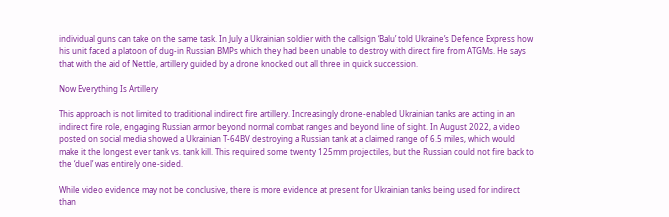individual guns can take on the same task. In July a Ukrainian soldier with the callsign ‘Balu’ told Ukraine’s Defence Express how his unit faced a platoon of dug-in Russian BMPs which they had been unable to destroy with direct fire from ATGMs. He says that with the aid of Nettle, artillery guided by a drone knocked out all three in quick succession.

Now Everything Is Artillery

This approach is not limited to traditional indirect fire artillery. Increasingly drone-enabled Ukrainian tanks are acting in an indirect fire role, engaging Russian armor beyond normal combat ranges and beyond line of sight. In August 2022, a video posted on social media showed a Ukrainian T-64BV destroying a Russian tank at a claimed range of 6.5 miles, which would make it the longest ever tank vs. tank kill. This required some twenty 125mm projectiles, but the Russian could not fire back to the ‘duel’ was entirely one-sided.

While video evidence may not be conclusive, there is more evidence at present for Ukrainian tanks being used for indirect than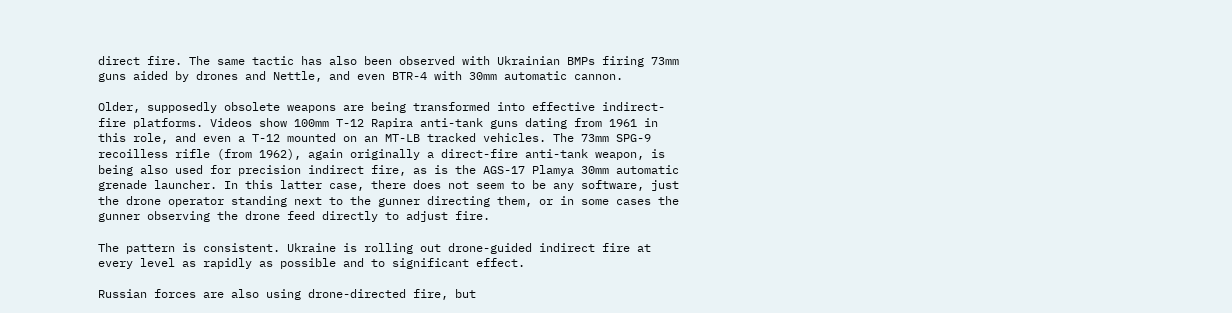direct fire. The same tactic has also been observed with Ukrainian BMPs firing 73mm guns aided by drones and Nettle, and even BTR-4 with 30mm automatic cannon.

Older, supposedly obsolete weapons are being transformed into effective indirect-fire platforms. Videos show 100mm T-12 Rapira anti-tank guns dating from 1961 in this role, and even a T-12 mounted on an MT-LB tracked vehicles. The 73mm SPG-9 recoilless rifle (from 1962), again originally a direct-fire anti-tank weapon, is being also used for precision indirect fire, as is the AGS-17 Plamya 30mm automatic grenade launcher. In this latter case, there does not seem to be any software, just the drone operator standing next to the gunner directing them, or in some cases the gunner observing the drone feed directly to adjust fire.

The pattern is consistent. Ukraine is rolling out drone-guided indirect fire at every level as rapidly as possible and to significant effect.

Russian forces are also using drone-directed fire, but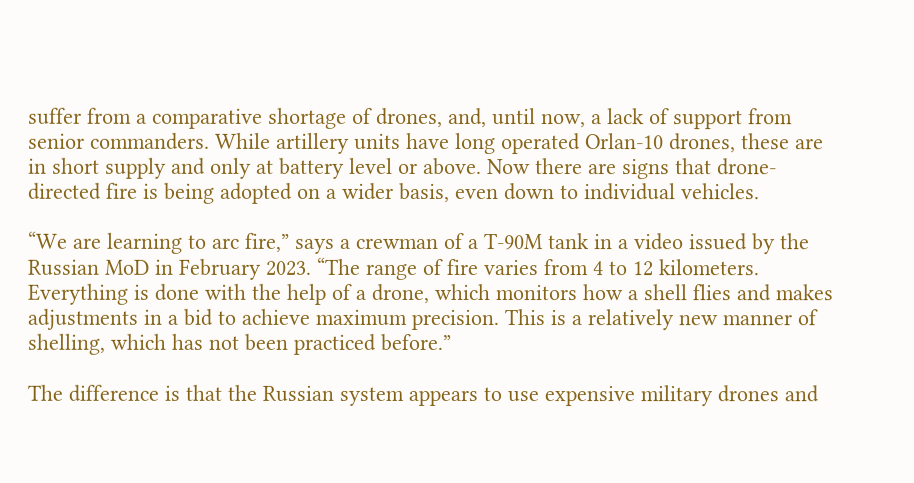suffer from a comparative shortage of drones, and, until now, a lack of support from senior commanders. While artillery units have long operated Orlan-10 drones, these are in short supply and only at battery level or above. Now there are signs that drone-directed fire is being adopted on a wider basis, even down to individual vehicles.

“We are learning to arc fire,” says a crewman of a T-90M tank in a video issued by the Russian MoD in February 2023. “The range of fire varies from 4 to 12 kilometers. Everything is done with the help of a drone, which monitors how a shell flies and makes adjustments in a bid to achieve maximum precision. This is a relatively new manner of shelling, which has not been practiced before.”

The difference is that the Russian system appears to use expensive military drones and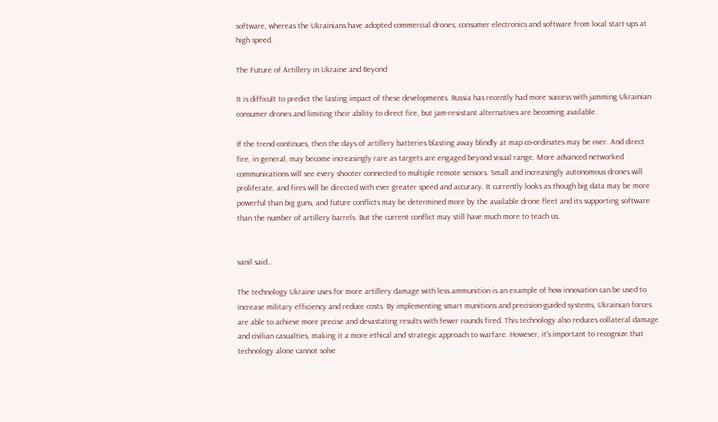software, whereas the Ukrainians have adopted commercial drones, consumer electronics and software from local start-ups at high speed.

The Future of Artillery in Ukraine and Beyond

It is difficult to predict the lasting impact of these developments. Russia has recently had more success with jamming Ukrainian consumer drones and limiting their ability to direct fire, but jam-resistant alternatives are becoming available.

If the trend continues, then the days of artillery batteries blasting away blindly at map co-ordinates may be over. And direct fire, in general, may become increasingly rare as targets are engaged beyond visual range. More advanced networked communications will see every shooter connected to multiple remote sensors. Small and increasingly autonomous drones will proliferate, and fires will be directed with ever greater speed and accuracy. It currently looks as though big data may be more powerful than big guns, and future conflicts may be determined more by the available drone fleet and its supporting software than the number of artillery barrels. But the current conflict may still have much more to teach us.


vanil said...

The technology Ukraine uses for more artillery damage with less ammunition is an example of how innovation can be used to increase military efficiency and reduce costs. By implementing smart munitions and precision-guided systems, Ukrainian forces are able to achieve more precise and devastating results with fewer rounds fired. This technology also reduces collateral damage and civilian casualties, making it a more ethical and strategic approach to warfare. However, it's important to recognize that technology alone cannot solve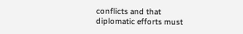conflicts and that diplomatic efforts must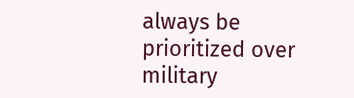always be prioritized over military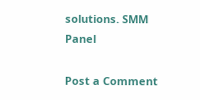solutions. SMM Panel

Post a Comment